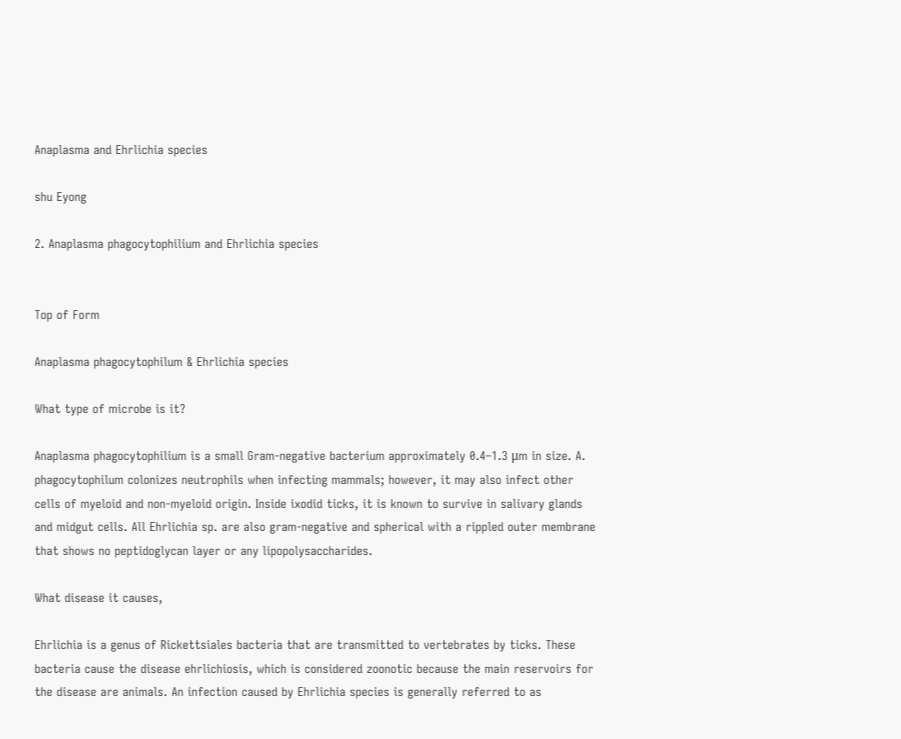Anaplasma and Ehrlichia species

shu Eyong

2. Anaplasma phagocytophilium and Ehrlichia species


Top of Form

Anaplasma phagocytophilum & Ehrlichia species

What type of microbe is it?

Anaplasma phagocytophilium is a small Gram-negative bacterium approximately 0.4–1.3 μm in size. A. phagocytophilum colonizes neutrophils when infecting mammals; however, it may also infect other cells of myeloid and non-myeloid origin. Inside ixodid ticks, it is known to survive in salivary glands and midgut cells. All Ehrlichia sp. are also gram-negative and spherical with a rippled outer membrane that shows no peptidoglycan layer or any lipopolysaccharides.

What disease it causes,

Ehrlichia is a genus of Rickettsiales bacteria that are transmitted to vertebrates by ticks. These bacteria cause the disease ehrlichiosis, which is considered zoonotic because the main reservoirs for the disease are animals. An infection caused by Ehrlichia species is generally referred to as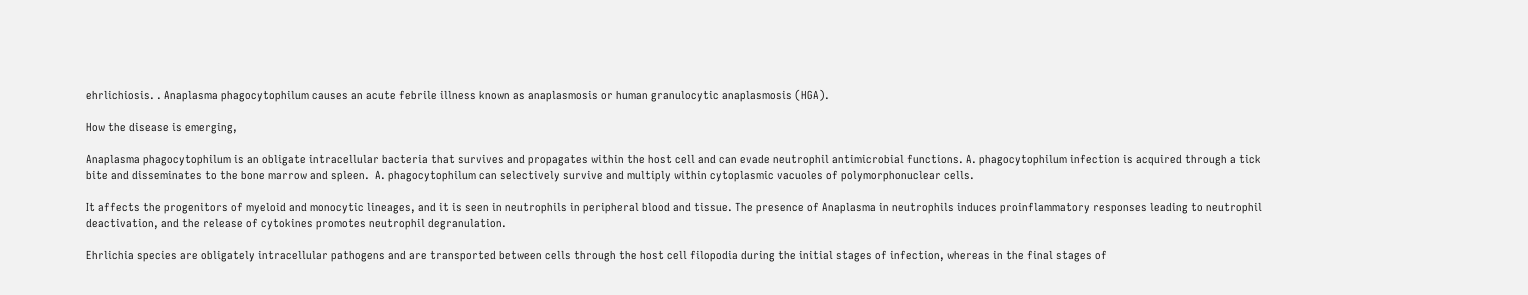ehrlichiosis. . Anaplasma phagocytophilum causes an acute febrile illness known as anaplasmosis or human granulocytic anaplasmosis (HGA).

How the disease is emerging,

Anaplasma phagocytophilum is an obligate intracellular bacteria that survives and propagates within the host cell and can evade neutrophil antimicrobial functions. A. phagocytophilum infection is acquired through a tick bite and disseminates to the bone marrow and spleen.  A. phagocytophilum can selectively survive and multiply within cytoplasmic vacuoles of polymorphonuclear cells.

It affects the progenitors of myeloid and monocytic lineages, and it is seen in neutrophils in peripheral blood and tissue. The presence of Anaplasma in neutrophils induces proinflammatory responses leading to neutrophil deactivation, and the release of cytokines promotes neutrophil degranulation.

Ehrlichia species are obligately intracellular pathogens and are transported between cells through the host cell filopodia during the initial stages of infection, whereas in the final stages of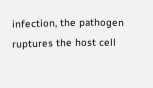infection, the pathogen ruptures the host cell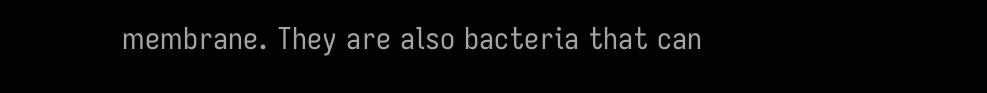membrane. They are also bacteria that can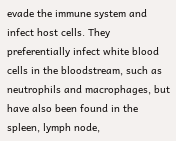evade the immune system and infect host cells. They preferentially infect white blood cells in the bloodstream, such as neutrophils and macrophages, but have also been found in the spleen, lymph node,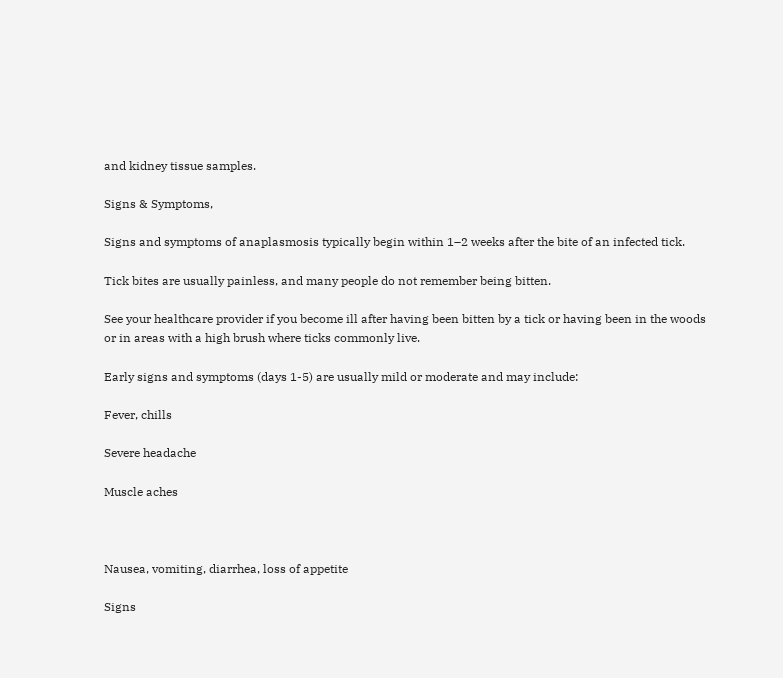and kidney tissue samples.

Signs & Symptoms,

Signs and symptoms of anaplasmosis typically begin within 1–2 weeks after the bite of an infected tick.

Tick bites are usually painless, and many people do not remember being bitten.

See your healthcare provider if you become ill after having been bitten by a tick or having been in the woods or in areas with a high brush where ticks commonly live.

Early signs and symptoms (days 1-5) are usually mild or moderate and may include:

Fever, chills

Severe headache

Muscle aches



Nausea, vomiting, diarrhea, loss of appetite

Signs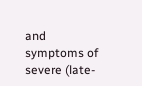and symptoms of severe (late-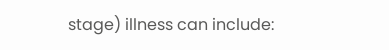stage) illness can include: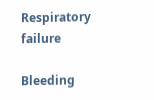Respiratory failure

Bleeding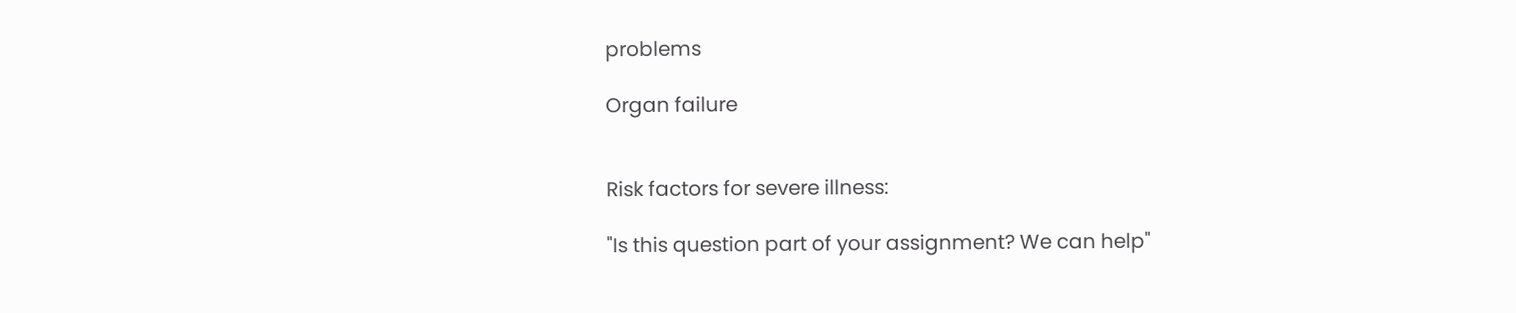problems

Organ failure


Risk factors for severe illness:

"Is this question part of your assignment? We can help"